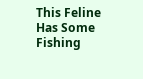This Feline Has Some Fishing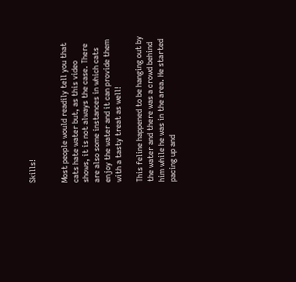Skills!


Most people would readily tell you that cats hate water but, as this video shows, it is not always the case. There are also some instances in which cats enjoy the water and it can provide them with a tasty treat as well!

This feline happened to be hanging out by the water and there was a crowd behind him while he was in the area. He started pacing up and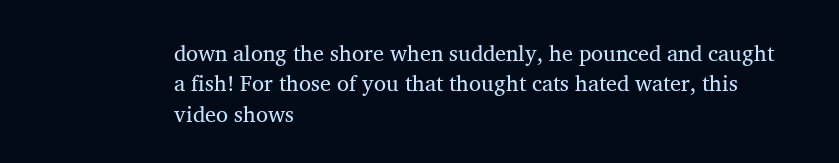down along the shore when suddenly, he pounced and caught a fish! For those of you that thought cats hated water, this video shows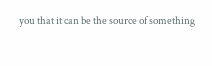you that it can be the source of something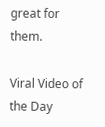great for them.

Viral Video of the Day